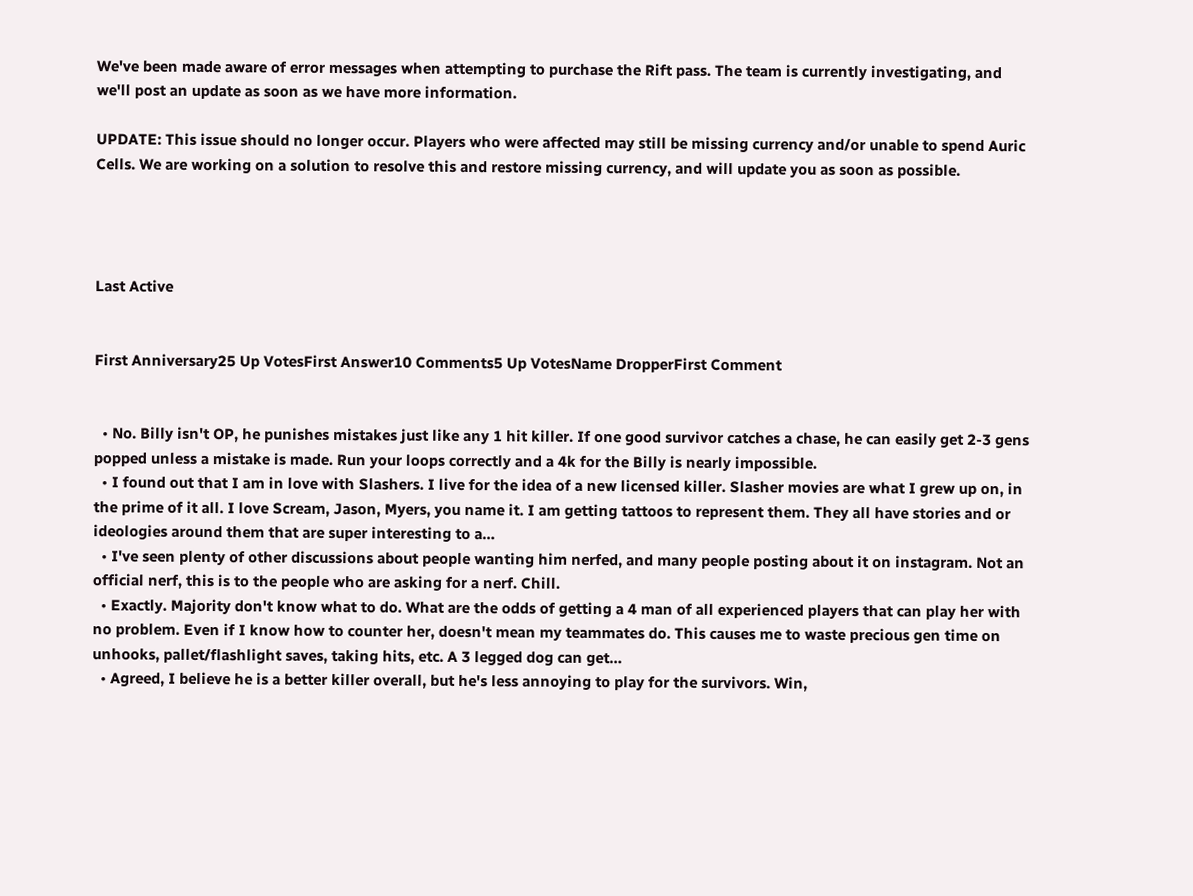We've been made aware of error messages when attempting to purchase the Rift pass. The team is currently investigating, and we'll post an update as soon as we have more information.

UPDATE: This issue should no longer occur. Players who were affected may still be missing currency and/or unable to spend Auric Cells. We are working on a solution to resolve this and restore missing currency, and will update you as soon as possible.




Last Active


First Anniversary25 Up VotesFirst Answer10 Comments5 Up VotesName DropperFirst Comment


  • No. Billy isn't OP, he punishes mistakes just like any 1 hit killer. If one good survivor catches a chase, he can easily get 2-3 gens popped unless a mistake is made. Run your loops correctly and a 4k for the Billy is nearly impossible.
  • I found out that I am in love with Slashers. I live for the idea of a new licensed killer. Slasher movies are what I grew up on, in the prime of it all. I love Scream, Jason, Myers, you name it. I am getting tattoos to represent them. They all have stories and or ideologies around them that are super interesting to a…
  • I've seen plenty of other discussions about people wanting him nerfed, and many people posting about it on instagram. Not an official nerf, this is to the people who are asking for a nerf. Chill.
  • Exactly. Majority don't know what to do. What are the odds of getting a 4 man of all experienced players that can play her with no problem. Even if I know how to counter her, doesn't mean my teammates do. This causes me to waste precious gen time on unhooks, pallet/flashlight saves, taking hits, etc. A 3 legged dog can get…
  • Agreed, I believe he is a better killer overall, but he's less annoying to play for the survivors. Win,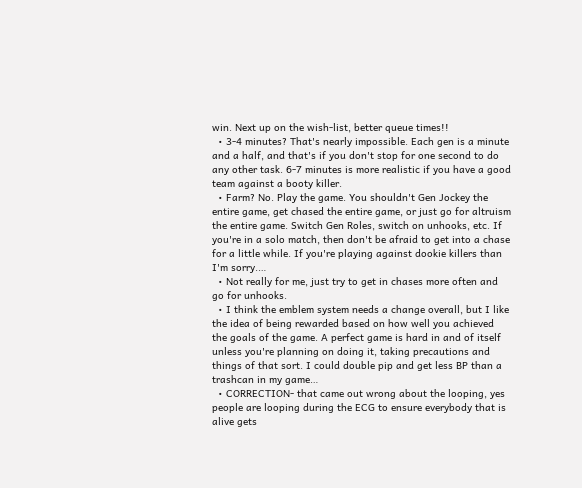win. Next up on the wish-list, better queue times!!
  • 3-4 minutes? That's nearly impossible. Each gen is a minute and a half, and that's if you don't stop for one second to do any other task. 6-7 minutes is more realistic if you have a good team against a booty killer.
  • Farm? No. Play the game. You shouldn't Gen Jockey the entire game, get chased the entire game, or just go for altruism the entire game. Switch Gen Roles, switch on unhooks, etc. If you're in a solo match, then don't be afraid to get into a chase for a little while. If you're playing against dookie killers than I'm sorry.…
  • Not really for me, just try to get in chases more often and go for unhooks.
  • I think the emblem system needs a change overall, but I like the idea of being rewarded based on how well you achieved the goals of the game. A perfect game is hard in and of itself unless you're planning on doing it, taking precautions and things of that sort. I could double pip and get less BP than a trashcan in my game…
  • CORRECTION- that came out wrong about the looping, yes people are looping during the ECG to ensure everybody that is alive gets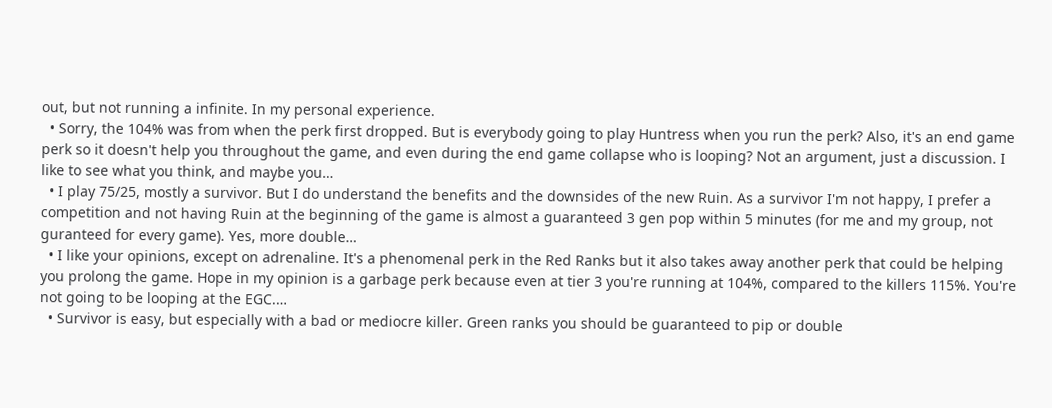out, but not running a infinite. In my personal experience.
  • Sorry, the 104% was from when the perk first dropped. But is everybody going to play Huntress when you run the perk? Also, it's an end game perk so it doesn't help you throughout the game, and even during the end game collapse who is looping? Not an argument, just a discussion. I like to see what you think, and maybe you…
  • I play 75/25, mostly a survivor. But I do understand the benefits and the downsides of the new Ruin. As a survivor I'm not happy, I prefer a competition and not having Ruin at the beginning of the game is almost a guaranteed 3 gen pop within 5 minutes (for me and my group, not guranteed for every game). Yes, more double…
  • I like your opinions, except on adrenaline. It's a phenomenal perk in the Red Ranks but it also takes away another perk that could be helping you prolong the game. Hope in my opinion is a garbage perk because even at tier 3 you're running at 104%, compared to the killers 115%. You're not going to be looping at the EGC.…
  • Survivor is easy, but especially with a bad or mediocre killer. Green ranks you should be guaranteed to pip or double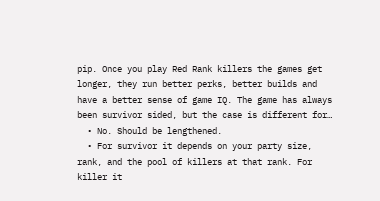pip. Once you play Red Rank killers the games get longer, they run better perks, better builds and have a better sense of game IQ. The game has always been survivor sided, but the case is different for…
  • No. Should be lengthened.
  • For survivor it depends on your party size, rank, and the pool of killers at that rank. For killer it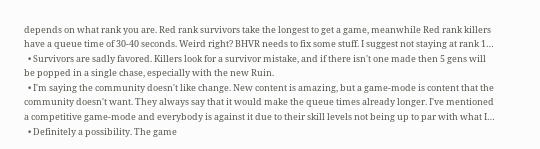depends on what rank you are. Red rank survivors take the longest to get a game, meanwhile Red rank killers have a queue time of 30-40 seconds. Weird right? BHVR needs to fix some stuff. I suggest not staying at rank 1…
  • Survivors are sadly favored. Killers look for a survivor mistake, and if there isn't one made then 5 gens will be popped in a single chase, especially with the new Ruin.
  • I'm saying the community doesn't like change. New content is amazing, but a game-mode is content that the community doesn't want. They always say that it would make the queue times already longer. I've mentioned a competitive game-mode and everybody is against it due to their skill levels not being up to par with what I…
  • Definitely a possibility. The game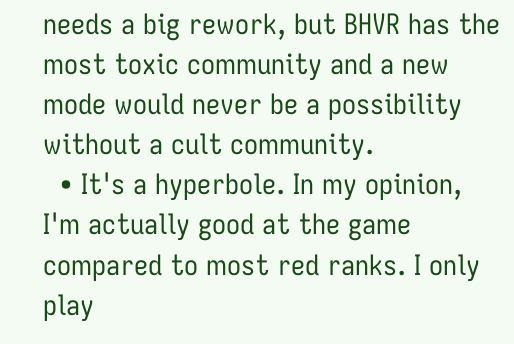needs a big rework, but BHVR has the most toxic community and a new mode would never be a possibility without a cult community.
  • It's a hyperbole. In my opinion, I'm actually good at the game compared to most red ranks. I only play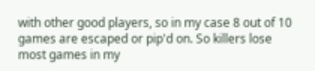with other good players, so in my case 8 out of 10 games are escaped or pip'd on. So killers lose most games in my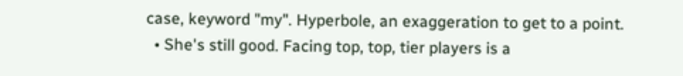case, keyword "my". Hyperbole, an exaggeration to get to a point.
  • She's still good. Facing top, top, tier players is a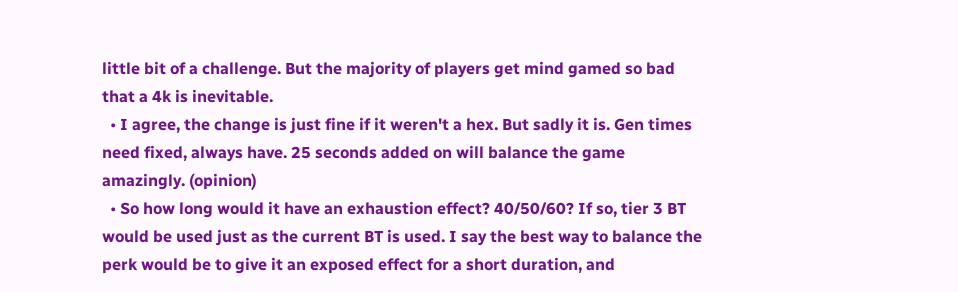little bit of a challenge. But the majority of players get mind gamed so bad that a 4k is inevitable.
  • I agree, the change is just fine if it weren't a hex. But sadly it is. Gen times need fixed, always have. 25 seconds added on will balance the game amazingly. (opinion)
  • So how long would it have an exhaustion effect? 40/50/60? If so, tier 3 BT would be used just as the current BT is used. I say the best way to balance the perk would be to give it an exposed effect for a short duration, and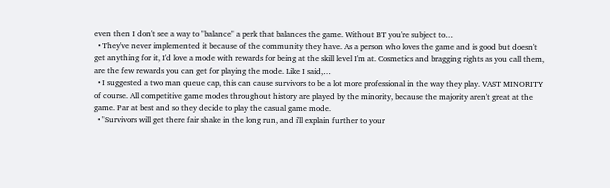even then I don't see a way to "balance" a perk that balances the game. Without BT you're subject to…
  • They've never implemented it because of the community they have. As a person who loves the game and is good but doesn't get anything for it, I'd love a mode with rewards for being at the skill level I'm at. Cosmetics and bragging rights as you call them, are the few rewards you can get for playing the mode. Like I said,…
  • I suggested a two man queue cap, this can cause survivors to be a lot more professional in the way they play. VAST MINORITY of course. All competitive game modes throughout history are played by the minority, because the majority aren't great at the game. Par at best and so they decide to play the casual game mode.
  • "Survivors will get there fair shake in the long run, and i'll explain further to your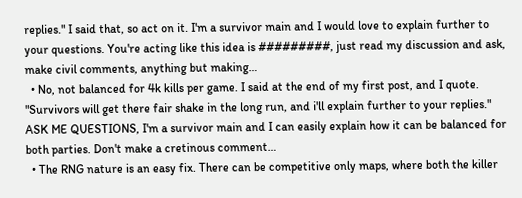replies." I said that, so act on it. I'm a survivor main and I would love to explain further to your questions. You're acting like this idea is #########, just read my discussion and ask, make civil comments, anything but making…
  • No, not balanced for 4k kills per game. I said at the end of my first post, and I quote. "Survivors will get there fair shake in the long run, and i'll explain further to your replies." ASK ME QUESTIONS, I'm a survivor main and I can easily explain how it can be balanced for both parties. Don't make a cretinous comment…
  • The RNG nature is an easy fix. There can be competitive only maps, where both the killer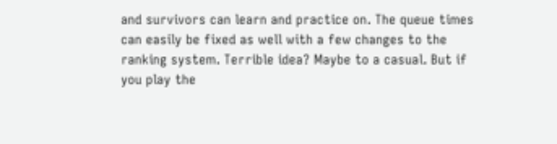and survivors can learn and practice on. The queue times can easily be fixed as well with a few changes to the ranking system. Terrible idea? Maybe to a casual. But if you play the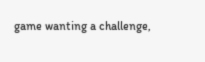game wanting a challenge,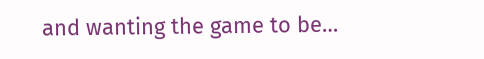and wanting the game to be…